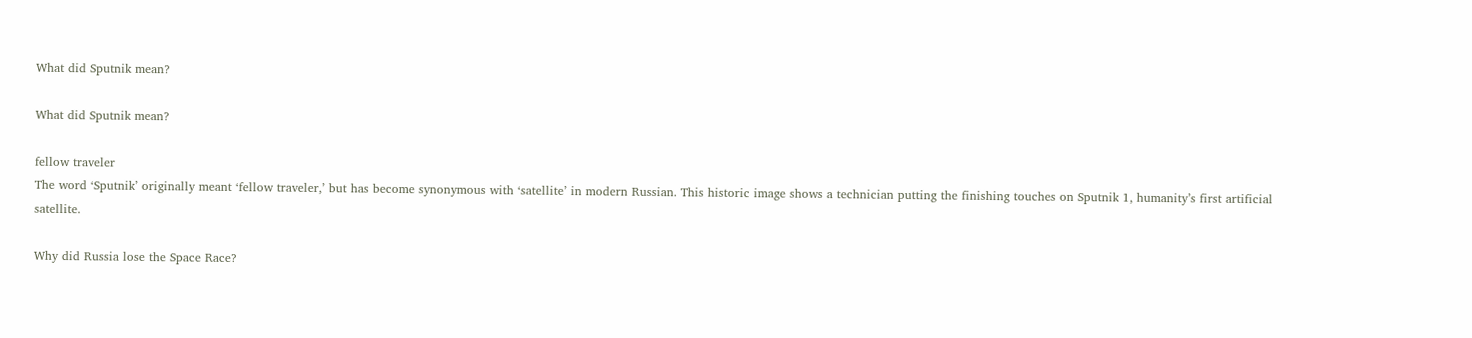What did Sputnik mean?

What did Sputnik mean?

fellow traveler
The word ‘Sputnik’ originally meant ‘fellow traveler,’ but has become synonymous with ‘satellite’ in modern Russian. This historic image shows a technician putting the finishing touches on Sputnik 1, humanity’s first artificial satellite.

Why did Russia lose the Space Race?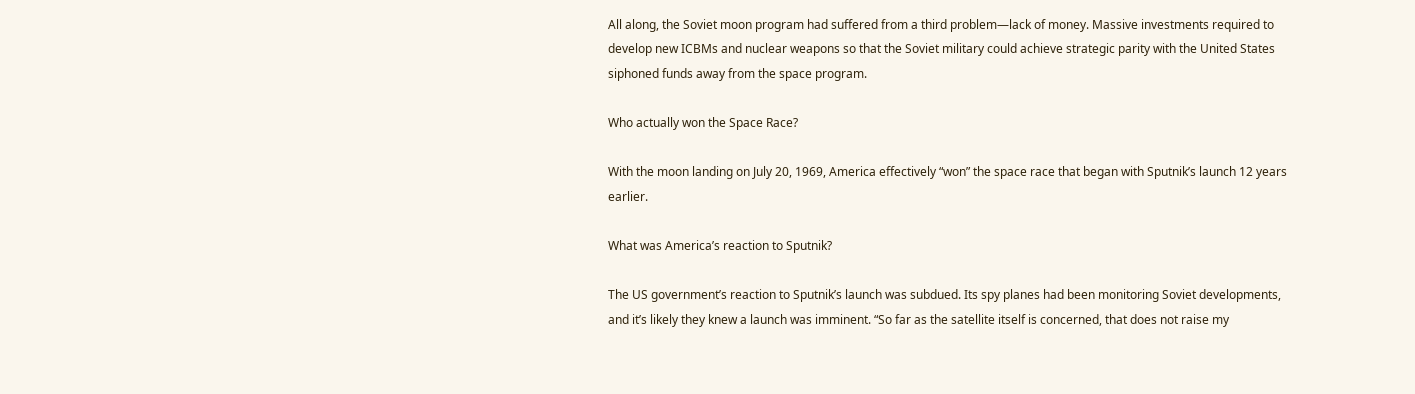All along, the Soviet moon program had suffered from a third problem—lack of money. Massive investments required to develop new ICBMs and nuclear weapons so that the Soviet military could achieve strategic parity with the United States siphoned funds away from the space program.

Who actually won the Space Race?

With the moon landing on July 20, 1969, America effectively “won” the space race that began with Sputnik’s launch 12 years earlier.

What was America’s reaction to Sputnik?

The US government’s reaction to Sputnik’s launch was subdued. Its spy planes had been monitoring Soviet developments, and it’s likely they knew a launch was imminent. “So far as the satellite itself is concerned, that does not raise my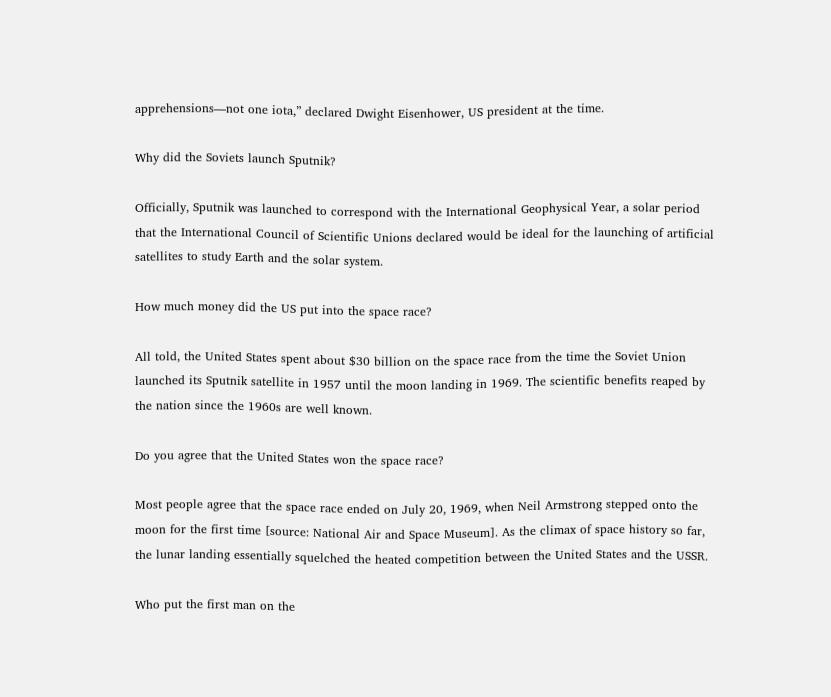apprehensions—not one iota,” declared Dwight Eisenhower, US president at the time.

Why did the Soviets launch Sputnik?

Officially, Sputnik was launched to correspond with the International Geophysical Year, a solar period that the International Council of Scientific Unions declared would be ideal for the launching of artificial satellites to study Earth and the solar system.

How much money did the US put into the space race?

All told, the United States spent about $30 billion on the space race from the time the Soviet Union launched its Sputnik satellite in 1957 until the moon landing in 1969. The scientific benefits reaped by the nation since the 1960s are well known.

Do you agree that the United States won the space race?

Most people agree that the space race ended on July 20, 1969, when Neil Armstrong stepped onto the moon for the first time [source: National Air and Space Museum]. As the climax of space history so far, the lunar landing essentially squelched the heated competition between the United States and the USSR.

Who put the first man on the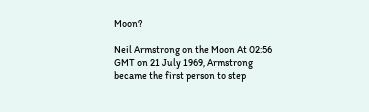Moon?

Neil Armstrong on the Moon At 02:56 GMT on 21 July 1969, Armstrong became the first person to step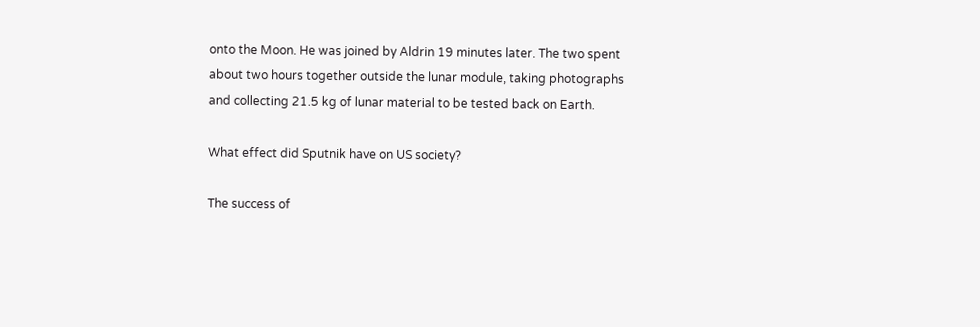onto the Moon. He was joined by Aldrin 19 minutes later. The two spent about two hours together outside the lunar module, taking photographs and collecting 21.5 kg of lunar material to be tested back on Earth.

What effect did Sputnik have on US society?

The success of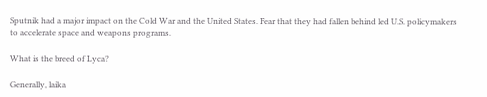Sputnik had a major impact on the Cold War and the United States. Fear that they had fallen behind led U.S. policymakers to accelerate space and weapons programs.

What is the breed of Lyca?

Generally, laika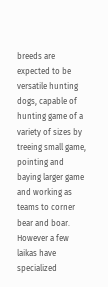breeds are expected to be versatile hunting dogs, capable of hunting game of a variety of sizes by treeing small game, pointing and baying larger game and working as teams to corner bear and boar. However a few laikas have specialized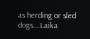as herding or sled dogs….Laika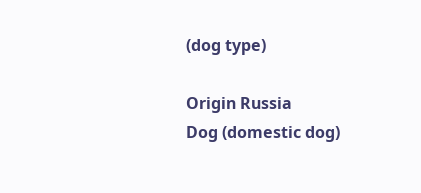(dog type)

Origin Russia
Dog (domestic dog)